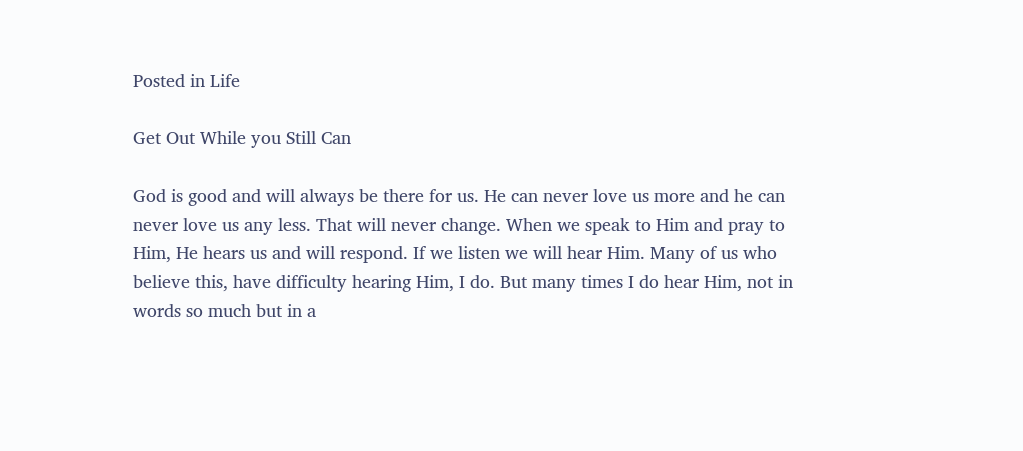Posted in Life

Get Out While you Still Can

God is good and will always be there for us. He can never love us more and he can never love us any less. That will never change. When we speak to Him and pray to Him, He hears us and will respond. If we listen we will hear Him. Many of us who believe this, have difficulty hearing Him, I do. But many times I do hear Him, not in words so much but in a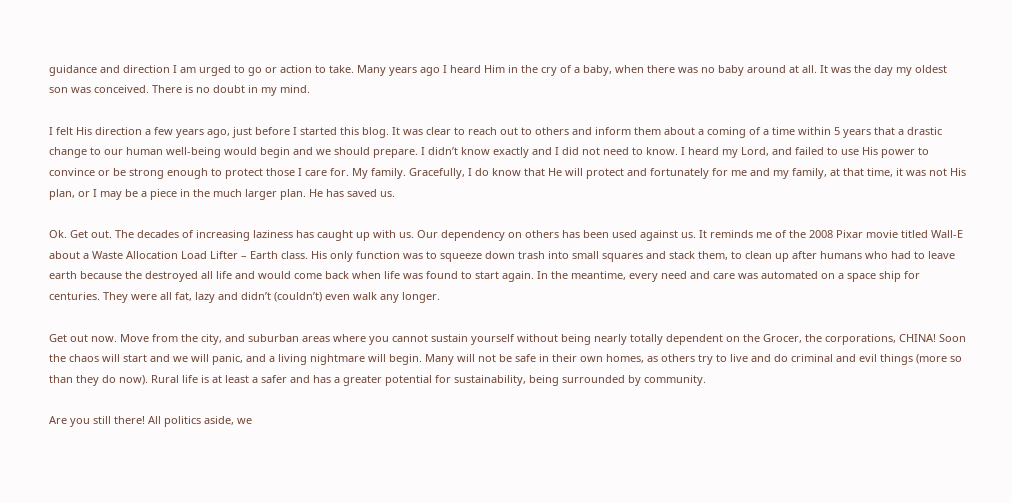guidance and direction I am urged to go or action to take. Many years ago I heard Him in the cry of a baby, when there was no baby around at all. It was the day my oldest son was conceived. There is no doubt in my mind.

I felt His direction a few years ago, just before I started this blog. It was clear to reach out to others and inform them about a coming of a time within 5 years that a drastic change to our human well-being would begin and we should prepare. I didn’t know exactly and I did not need to know. I heard my Lord, and failed to use His power to convince or be strong enough to protect those I care for. My family. Gracefully, I do know that He will protect and fortunately for me and my family, at that time, it was not His plan, or I may be a piece in the much larger plan. He has saved us.

Ok. Get out. The decades of increasing laziness has caught up with us. Our dependency on others has been used against us. It reminds me of the 2008 Pixar movie titled Wall-E about a Waste Allocation Load Lifter – Earth class. His only function was to squeeze down trash into small squares and stack them, to clean up after humans who had to leave earth because the destroyed all life and would come back when life was found to start again. In the meantime, every need and care was automated on a space ship for centuries. They were all fat, lazy and didn’t (couldn’t) even walk any longer.

Get out now. Move from the city, and suburban areas where you cannot sustain yourself without being nearly totally dependent on the Grocer, the corporations, CHINA! Soon the chaos will start and we will panic, and a living nightmare will begin. Many will not be safe in their own homes, as others try to live and do criminal and evil things (more so than they do now). Rural life is at least a safer and has a greater potential for sustainability, being surrounded by community.

Are you still there! All politics aside, we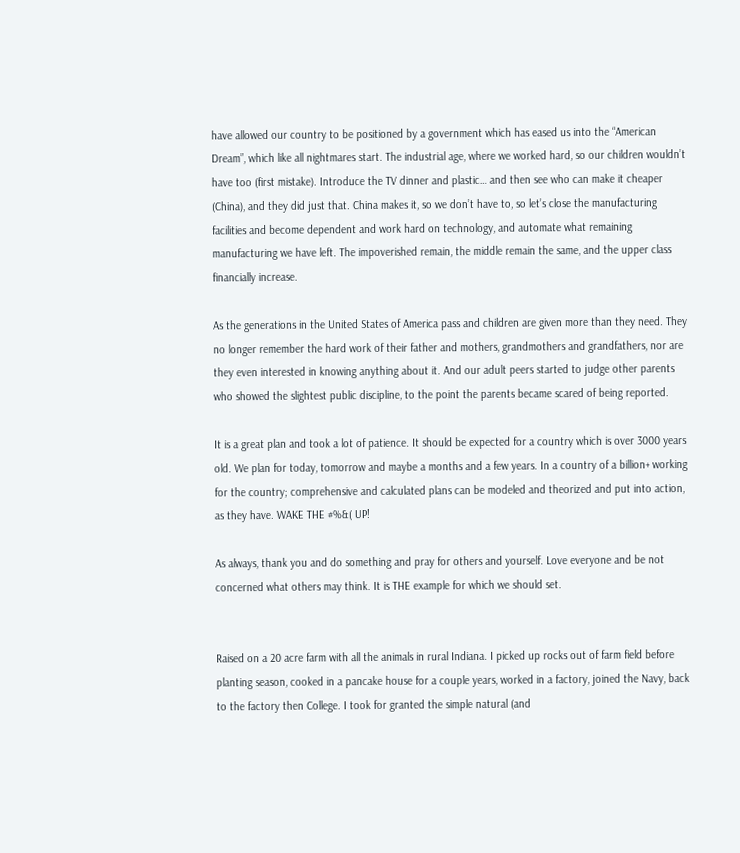have allowed our country to be positioned by a government which has eased us into the “American Dream”, which like all nightmares start. The industrial age, where we worked hard, so our children wouldn’t have too (first mistake). Introduce the TV dinner and plastic… and then see who can make it cheaper (China), and they did just that. China makes it, so we don’t have to, so let’s close the manufacturing facilities and become dependent and work hard on technology, and automate what remaining manufacturing we have left. The impoverished remain, the middle remain the same, and the upper class financially increase.

As the generations in the United States of America pass and children are given more than they need. They no longer remember the hard work of their father and mothers, grandmothers and grandfathers, nor are they even interested in knowing anything about it. And our adult peers started to judge other parents who showed the slightest public discipline, to the point the parents became scared of being reported.

It is a great plan and took a lot of patience. It should be expected for a country which is over 3000 years old. We plan for today, tomorrow and maybe a months and a few years. In a country of a billion+ working for the country; comprehensive and calculated plans can be modeled and theorized and put into action, as they have. WAKE THE #%&( UP!

As always, thank you and do something and pray for others and yourself. Love everyone and be not concerned what others may think. It is THE example for which we should set.


Raised on a 20 acre farm with all the animals in rural Indiana. I picked up rocks out of farm field before planting season, cooked in a pancake house for a couple years, worked in a factory, joined the Navy, back to the factory then College. I took for granted the simple natural (and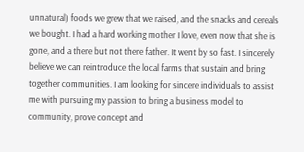unnatural) foods we grew that we raised, and the snacks and cereals we bought. I had a hard working mother I love, even now that she is gone, and a there but not there father. It went by so fast. I sincerely believe we can reintroduce the local farms that sustain and bring together communities. I am looking for sincere individuals to assist me with pursuing my passion to bring a business model to community, prove concept and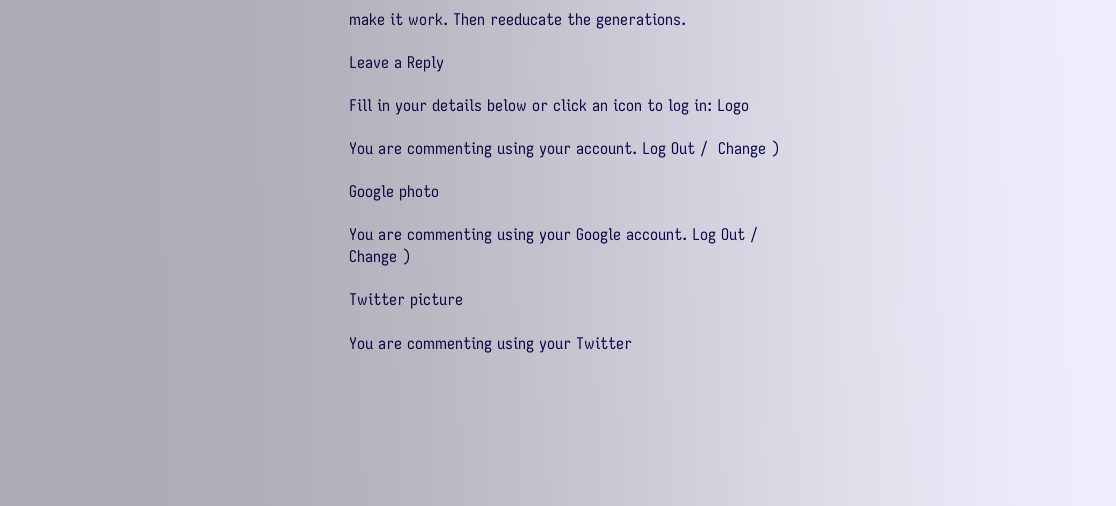make it work. Then reeducate the generations.

Leave a Reply

Fill in your details below or click an icon to log in: Logo

You are commenting using your account. Log Out /  Change )

Google photo

You are commenting using your Google account. Log Out /  Change )

Twitter picture

You are commenting using your Twitter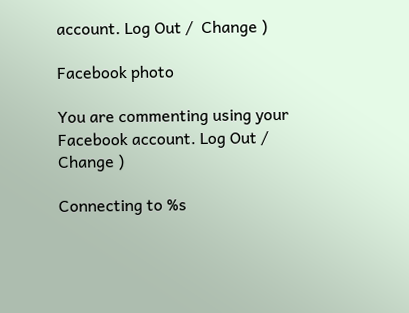account. Log Out /  Change )

Facebook photo

You are commenting using your Facebook account. Log Out /  Change )

Connecting to %s